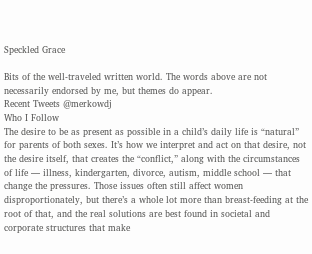Speckled Grace

Bits of the well-traveled written world. The words above are not necessarily endorsed by me, but themes do appear.
Recent Tweets @merkowdj
Who I Follow
The desire to be as present as possible in a child’s daily life is “natural” for parents of both sexes. It’s how we interpret and act on that desire, not the desire itself, that creates the “conflict,” along with the circumstances of life — illness, kindergarten, divorce, autism, middle school — that change the pressures. Those issues often still affect women disproportionately, but there’s a whole lot more than breast-feeding at the root of that, and the real solutions are best found in societal and corporate structures that make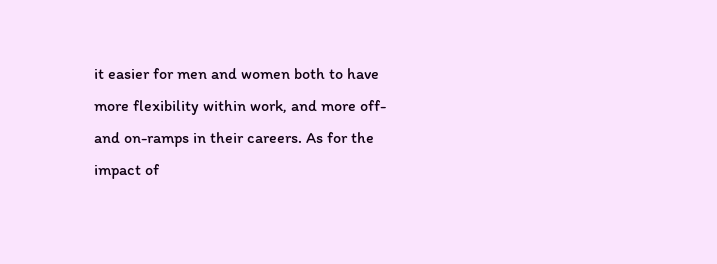it easier for men and women both to have more flexibility within work, and more off- and on-ramps in their careers. As for the impact of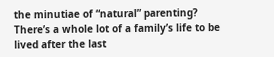the minutiae of “natural” parenting? There’s a whole lot of a family’s life to be lived after the last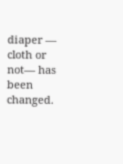diaper — cloth or not— has been changed.